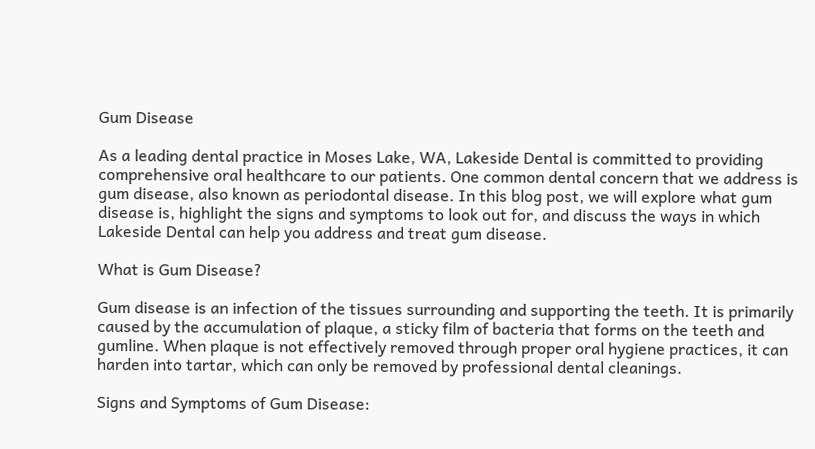Gum Disease

As a leading dental practice in Moses Lake, WA, Lakeside Dental is committed to providing comprehensive oral healthcare to our patients. One common dental concern that we address is gum disease, also known as periodontal disease. In this blog post, we will explore what gum disease is, highlight the signs and symptoms to look out for, and discuss the ways in which Lakeside Dental can help you address and treat gum disease.

What is Gum Disease?

Gum disease is an infection of the tissues surrounding and supporting the teeth. It is primarily caused by the accumulation of plaque, a sticky film of bacteria that forms on the teeth and gumline. When plaque is not effectively removed through proper oral hygiene practices, it can harden into tartar, which can only be removed by professional dental cleanings.

Signs and Symptoms of Gum Disease: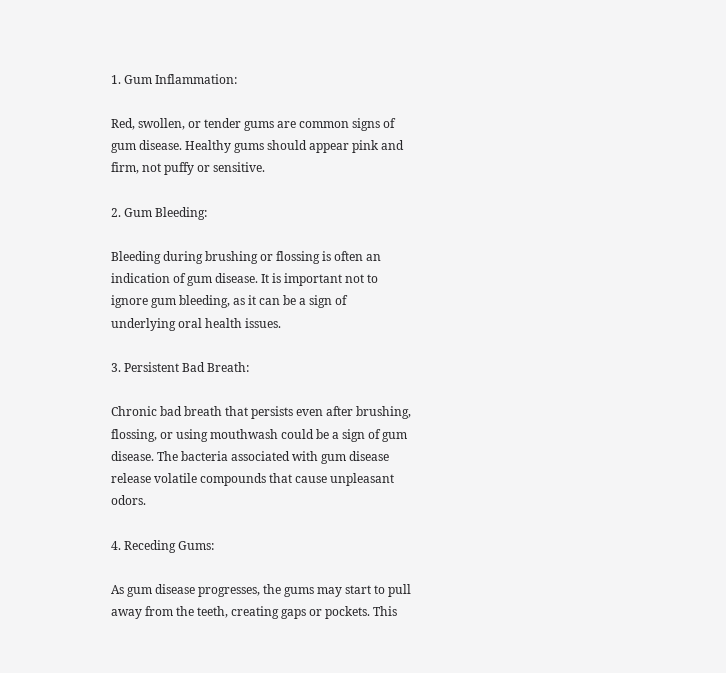1. Gum Inflammation:

Red, swollen, or tender gums are common signs of gum disease. Healthy gums should appear pink and firm, not puffy or sensitive.

2. Gum Bleeding:

Bleeding during brushing or flossing is often an indication of gum disease. It is important not to ignore gum bleeding, as it can be a sign of underlying oral health issues.

3. Persistent Bad Breath:

Chronic bad breath that persists even after brushing, flossing, or using mouthwash could be a sign of gum disease. The bacteria associated with gum disease release volatile compounds that cause unpleasant odors.

4. Receding Gums:

As gum disease progresses, the gums may start to pull away from the teeth, creating gaps or pockets. This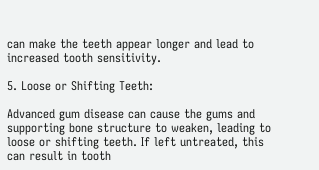can make the teeth appear longer and lead to increased tooth sensitivity.

5. Loose or Shifting Teeth:

Advanced gum disease can cause the gums and supporting bone structure to weaken, leading to loose or shifting teeth. If left untreated, this can result in tooth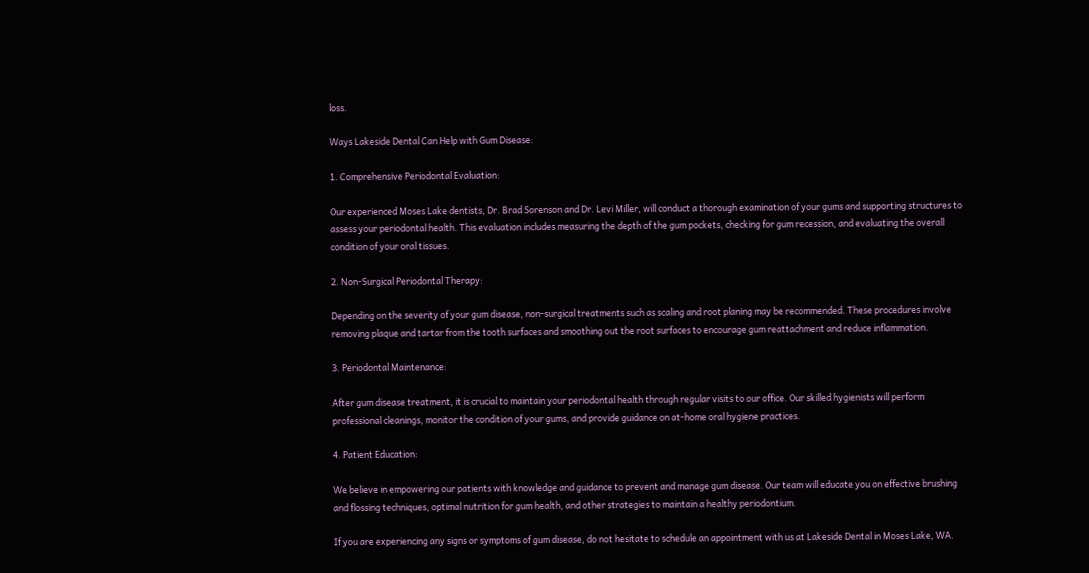loss.

Ways Lakeside Dental Can Help with Gum Disease:

1. Comprehensive Periodontal Evaluation:

Our experienced Moses Lake dentists, Dr. Brad Sorenson and Dr. Levi Miller, will conduct a thorough examination of your gums and supporting structures to assess your periodontal health. This evaluation includes measuring the depth of the gum pockets, checking for gum recession, and evaluating the overall condition of your oral tissues.

2. Non-Surgical Periodontal Therapy:

Depending on the severity of your gum disease, non-surgical treatments such as scaling and root planing may be recommended. These procedures involve removing plaque and tartar from the tooth surfaces and smoothing out the root surfaces to encourage gum reattachment and reduce inflammation.

3. Periodontal Maintenance:

After gum disease treatment, it is crucial to maintain your periodontal health through regular visits to our office. Our skilled hygienists will perform professional cleanings, monitor the condition of your gums, and provide guidance on at-home oral hygiene practices.

4. Patient Education:

We believe in empowering our patients with knowledge and guidance to prevent and manage gum disease. Our team will educate you on effective brushing and flossing techniques, optimal nutrition for gum health, and other strategies to maintain a healthy periodontium.

If you are experiencing any signs or symptoms of gum disease, do not hesitate to schedule an appointment with us at Lakeside Dental in Moses Lake, WA.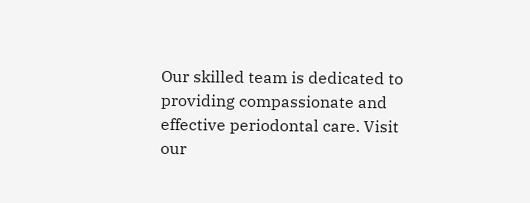Our skilled team is dedicated to providing compassionate and effective periodontal care. Visit our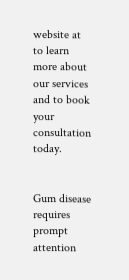website at to learn more about our services and to book your consultation today.


Gum disease requires prompt attention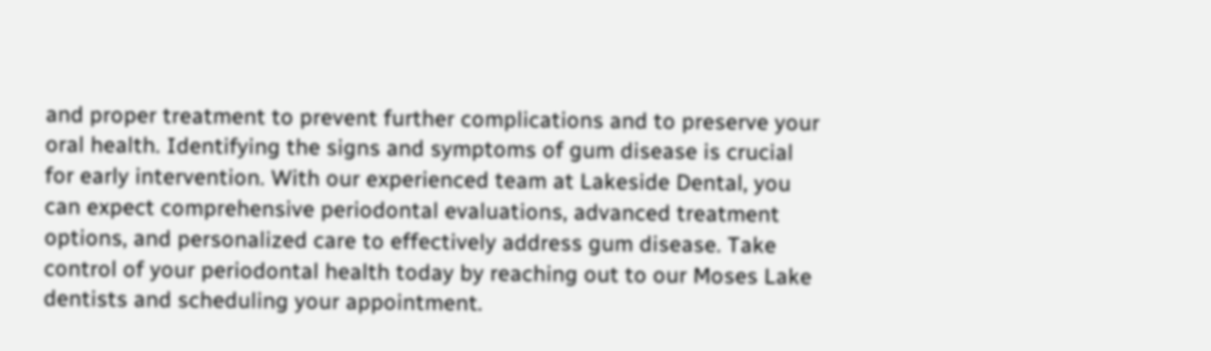and proper treatment to prevent further complications and to preserve your oral health. Identifying the signs and symptoms of gum disease is crucial for early intervention. With our experienced team at Lakeside Dental, you can expect comprehensive periodontal evaluations, advanced treatment options, and personalized care to effectively address gum disease. Take control of your periodontal health today by reaching out to our Moses Lake dentists and scheduling your appointment.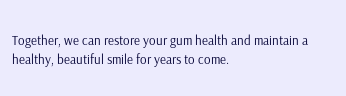Together, we can restore your gum health and maintain a healthy, beautiful smile for years to come.